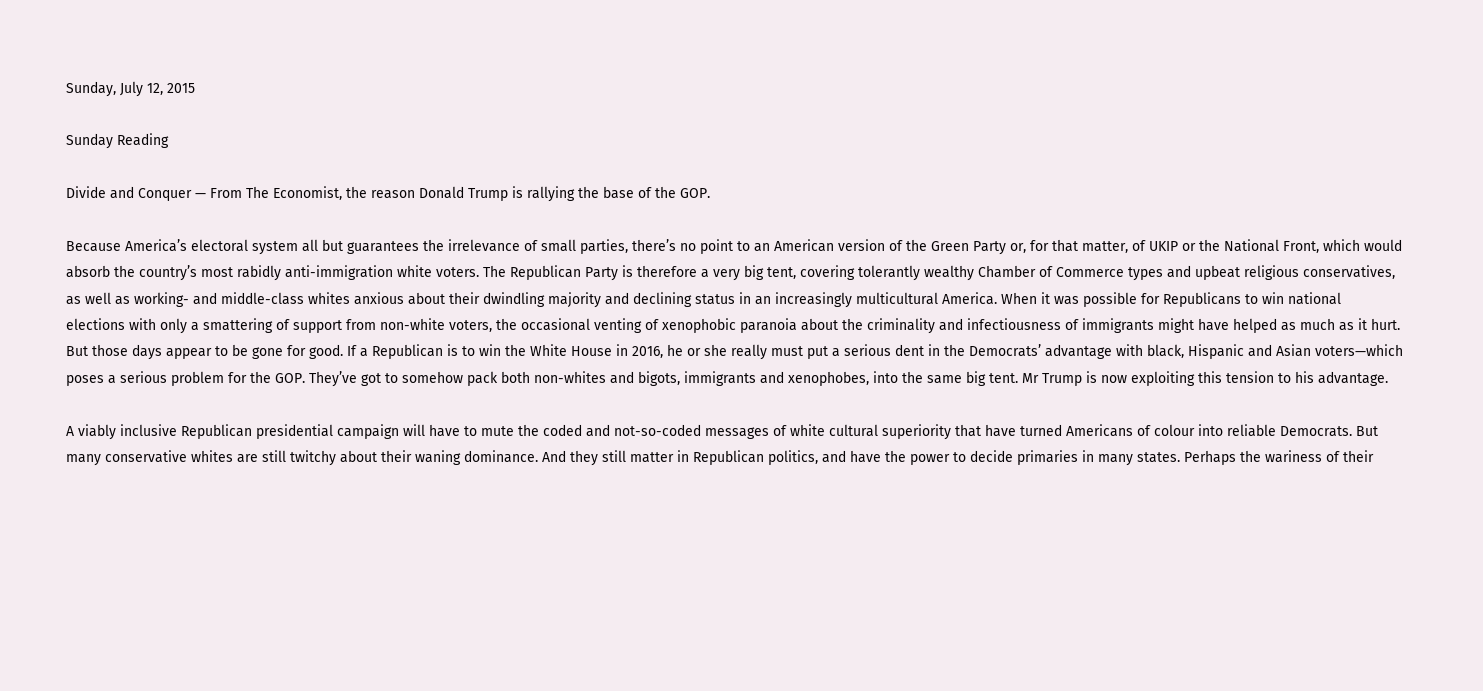Sunday, July 12, 2015

Sunday Reading

Divide and Conquer — From The Economist, the reason Donald Trump is rallying the base of the GOP.

Because America’s electoral system all but guarantees the irrelevance of small parties, there’s no point to an American version of the Green Party or, for that matter, of UKIP or the National Front, which would absorb the country’s most rabidly anti-immigration white voters. The Republican Party is therefore a very big tent, covering tolerantly wealthy Chamber of Commerce types and upbeat religious conservatives, as well as working- and middle-class whites anxious about their dwindling majority and declining status in an increasingly multicultural America. When it was possible for Republicans to win national elections with only a smattering of support from non-white voters, the occasional venting of xenophobic paranoia about the criminality and infectiousness of immigrants might have helped as much as it hurt. But those days appear to be gone for good. If a Republican is to win the White House in 2016, he or she really must put a serious dent in the Democrats’ advantage with black, Hispanic and Asian voters—which poses a serious problem for the GOP. They’ve got to somehow pack both non-whites and bigots, immigrants and xenophobes, into the same big tent. Mr Trump is now exploiting this tension to his advantage.

A viably inclusive Republican presidential campaign will have to mute the coded and not-so-coded messages of white cultural superiority that have turned Americans of colour into reliable Democrats. But many conservative whites are still twitchy about their waning dominance. And they still matter in Republican politics, and have the power to decide primaries in many states. Perhaps the wariness of their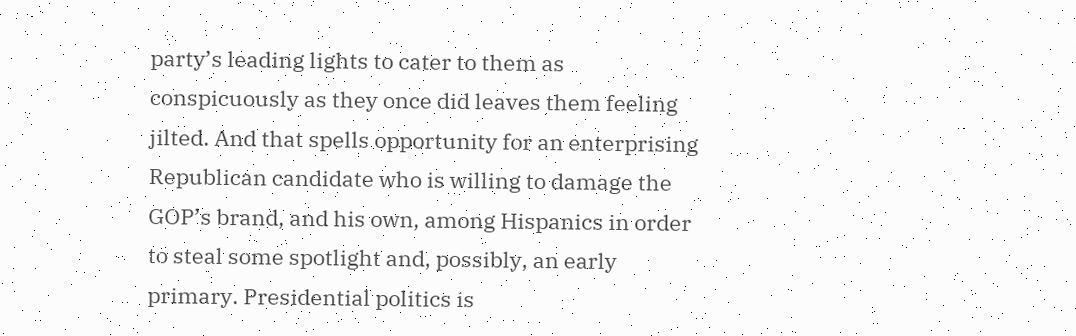party’s leading lights to cater to them as conspicuously as they once did leaves them feeling jilted. And that spells opportunity for an enterprising Republican candidate who is willing to damage the GOP’s brand, and his own, among Hispanics in order to steal some spotlight and, possibly, an early primary. Presidential politics is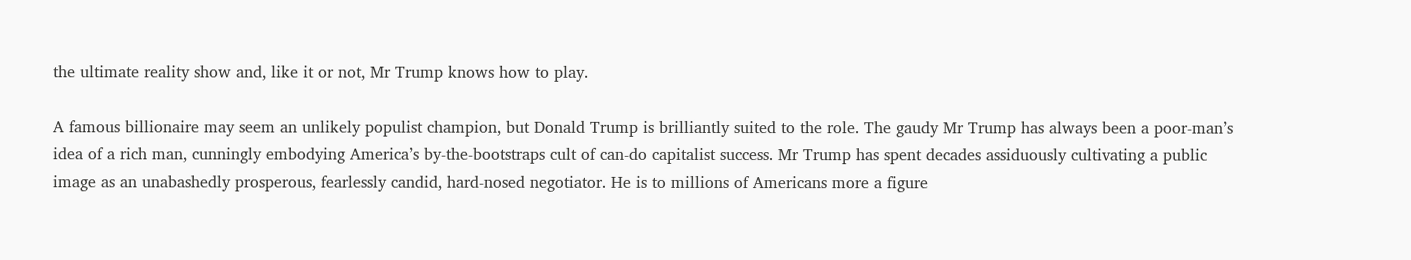the ultimate reality show and, like it or not, Mr Trump knows how to play.

A famous billionaire may seem an unlikely populist champion, but Donald Trump is brilliantly suited to the role. The gaudy Mr Trump has always been a poor-man’s idea of a rich man, cunningly embodying America’s by-the-bootstraps cult of can-do capitalist success. Mr Trump has spent decades assiduously cultivating a public image as an unabashedly prosperous, fearlessly candid, hard-nosed negotiator. He is to millions of Americans more a figure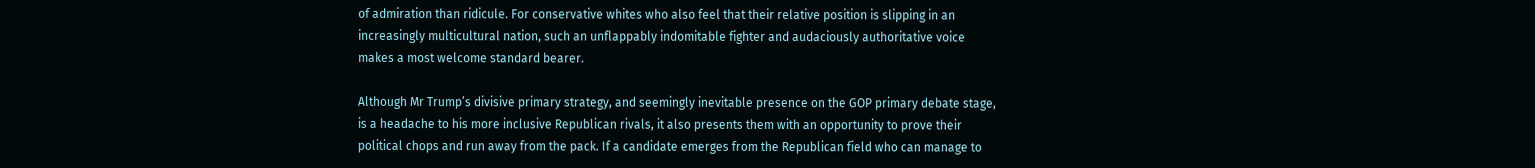of admiration than ridicule. For conservative whites who also feel that their relative position is slipping in an increasingly multicultural nation, such an unflappably indomitable fighter and audaciously authoritative voice makes a most welcome standard bearer.

Although Mr Trump’s divisive primary strategy, and seemingly inevitable presence on the GOP primary debate stage, is a headache to his more inclusive Republican rivals, it also presents them with an opportunity to prove their political chops and run away from the pack. If a candidate emerges from the Republican field who can manage to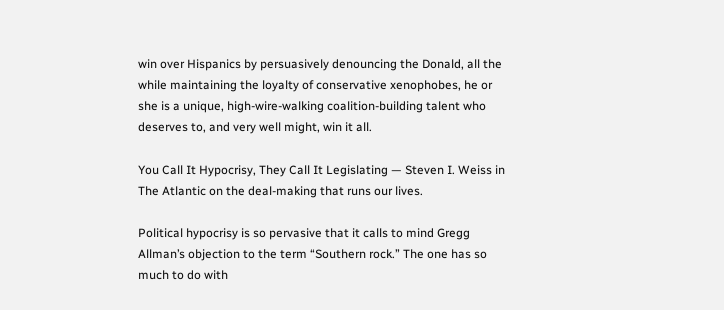win over Hispanics by persuasively denouncing the Donald, all the while maintaining the loyalty of conservative xenophobes, he or she is a unique, high-wire-walking coalition-building talent who deserves to, and very well might, win it all.

You Call It Hypocrisy, They Call It Legislating — Steven I. Weiss in The Atlantic on the deal-making that runs our lives.

Political hypocrisy is so pervasive that it calls to mind Gregg Allman’s objection to the term “Southern rock.” The one has so much to do with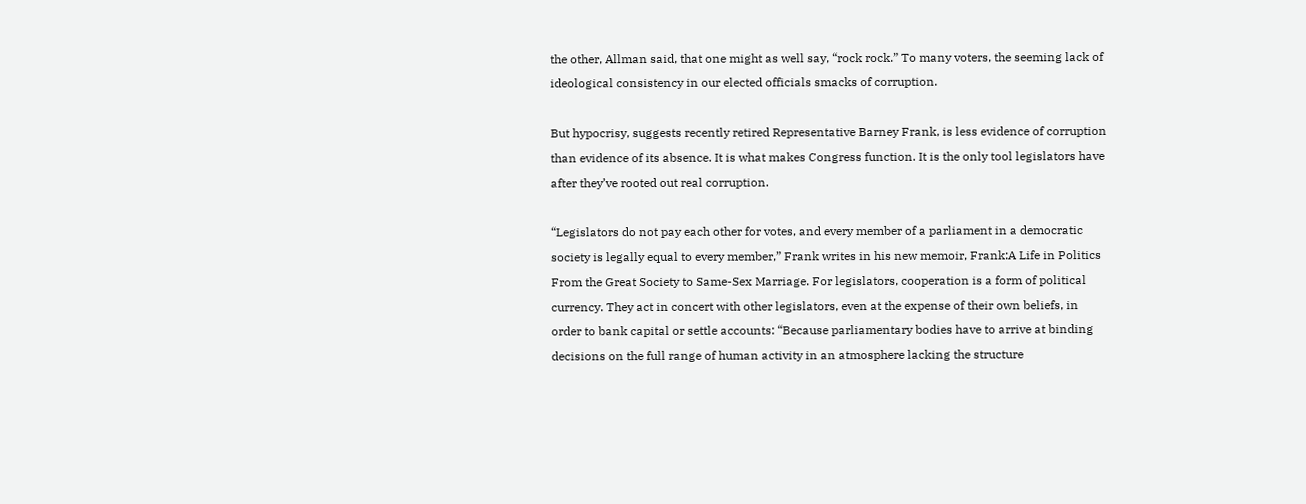the other, Allman said, that one might as well say, “rock rock.” To many voters, the seeming lack of ideological consistency in our elected officials smacks of corruption.

But hypocrisy, suggests recently retired Representative Barney Frank, is less evidence of corruption than evidence of its absence. It is what makes Congress function. It is the only tool legislators have after they’ve rooted out real corruption.

“Legislators do not pay each other for votes, and every member of a parliament in a democratic society is legally equal to every member,” Frank writes in his new memoir, Frank:A Life in Politics From the Great Society to Same-Sex Marriage. For legislators, cooperation is a form of political currency. They act in concert with other legislators, even at the expense of their own beliefs, in order to bank capital or settle accounts: “Because parliamentary bodies have to arrive at binding decisions on the full range of human activity in an atmosphere lacking the structure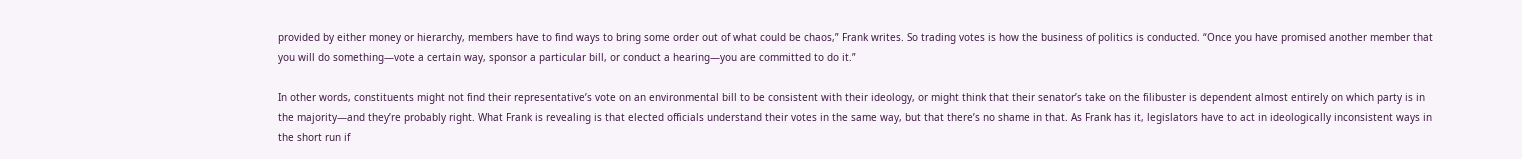provided by either money or hierarchy, members have to find ways to bring some order out of what could be chaos,” Frank writes. So trading votes is how the business of politics is conducted. “Once you have promised another member that you will do something—vote a certain way, sponsor a particular bill, or conduct a hearing—you are committed to do it.”

In other words, constituents might not find their representative’s vote on an environmental bill to be consistent with their ideology, or might think that their senator’s take on the filibuster is dependent almost entirely on which party is in the majority—and they’re probably right. What Frank is revealing is that elected officials understand their votes in the same way, but that there’s no shame in that. As Frank has it, legislators have to act in ideologically inconsistent ways in the short run if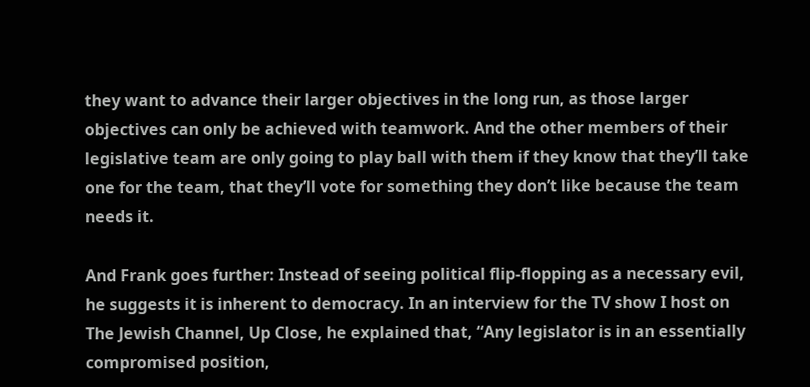they want to advance their larger objectives in the long run, as those larger objectives can only be achieved with teamwork. And the other members of their legislative team are only going to play ball with them if they know that they’ll take one for the team, that they’ll vote for something they don’t like because the team needs it.

And Frank goes further: Instead of seeing political flip-flopping as a necessary evil, he suggests it is inherent to democracy. In an interview for the TV show I host on The Jewish Channel, Up Close, he explained that, “Any legislator is in an essentially compromised position,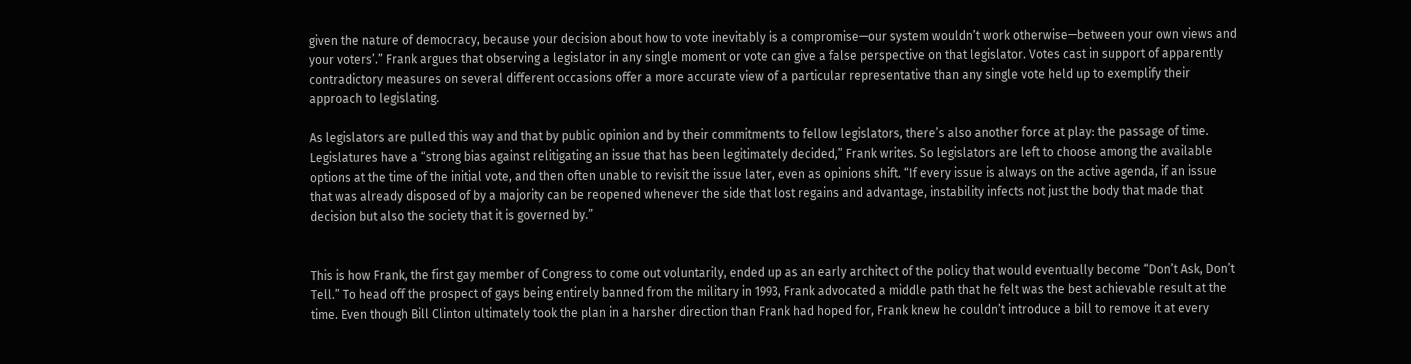given the nature of democracy, because your decision about how to vote inevitably is a compromise—our system wouldn’t work otherwise—between your own views and your voters’.” Frank argues that observing a legislator in any single moment or vote can give a false perspective on that legislator. Votes cast in support of apparently contradictory measures on several different occasions offer a more accurate view of a particular representative than any single vote held up to exemplify their approach to legislating.

As legislators are pulled this way and that by public opinion and by their commitments to fellow legislators, there’s also another force at play: the passage of time. Legislatures have a “strong bias against relitigating an issue that has been legitimately decided,” Frank writes. So legislators are left to choose among the available options at the time of the initial vote, and then often unable to revisit the issue later, even as opinions shift. “If every issue is always on the active agenda, if an issue that was already disposed of by a majority can be reopened whenever the side that lost regains and advantage, instability infects not just the body that made that decision but also the society that it is governed by.”


This is how Frank, the first gay member of Congress to come out voluntarily, ended up as an early architect of the policy that would eventually become “Don’t Ask, Don’t Tell.” To head off the prospect of gays being entirely banned from the military in 1993, Frank advocated a middle path that he felt was the best achievable result at the time. Even though Bill Clinton ultimately took the plan in a harsher direction than Frank had hoped for, Frank knew he couldn’t introduce a bill to remove it at every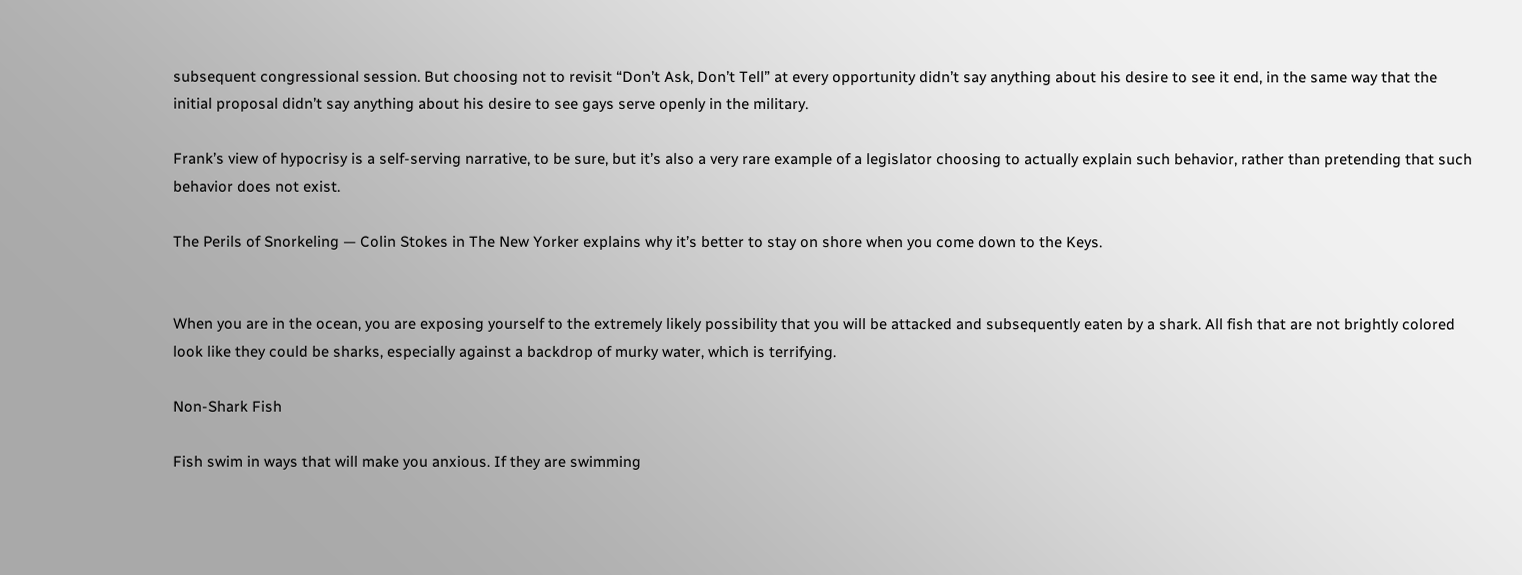subsequent congressional session. But choosing not to revisit “Don’t Ask, Don’t Tell” at every opportunity didn’t say anything about his desire to see it end, in the same way that the initial proposal didn’t say anything about his desire to see gays serve openly in the military.

Frank’s view of hypocrisy is a self-serving narrative, to be sure, but it’s also a very rare example of a legislator choosing to actually explain such behavior, rather than pretending that such behavior does not exist.

The Perils of Snorkeling — Colin Stokes in The New Yorker explains why it’s better to stay on shore when you come down to the Keys.


When you are in the ocean, you are exposing yourself to the extremely likely possibility that you will be attacked and subsequently eaten by a shark. All fish that are not brightly colored look like they could be sharks, especially against a backdrop of murky water, which is terrifying.

Non-Shark Fish

Fish swim in ways that will make you anxious. If they are swimming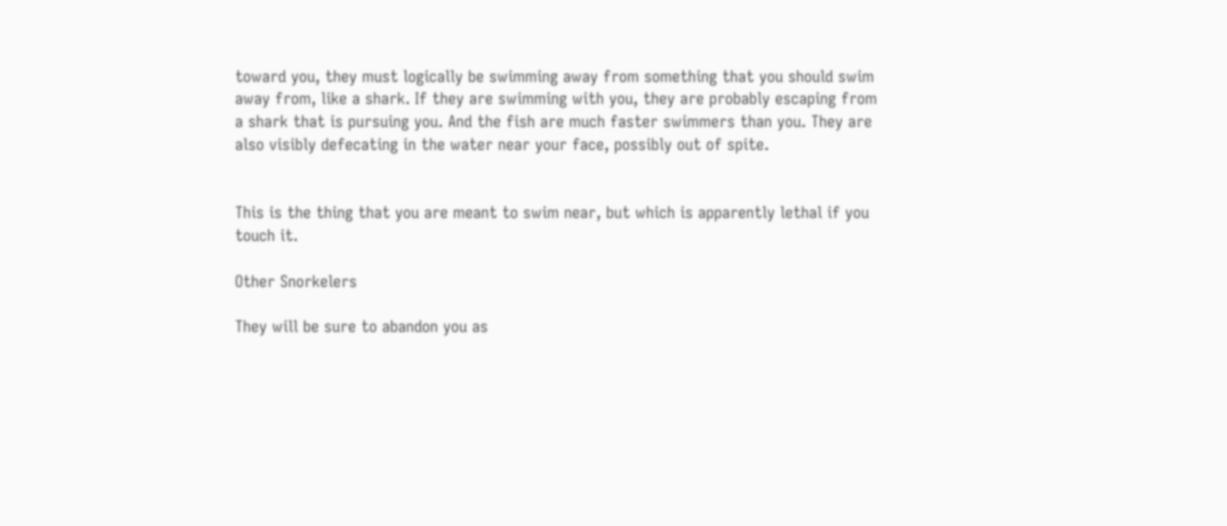toward you, they must logically be swimming away from something that you should swim away from, like a shark. If they are swimming with you, they are probably escaping from a shark that is pursuing you. And the fish are much faster swimmers than you. They are also visibly defecating in the water near your face, possibly out of spite.


This is the thing that you are meant to swim near, but which is apparently lethal if you touch it.

Other Snorkelers

They will be sure to abandon you as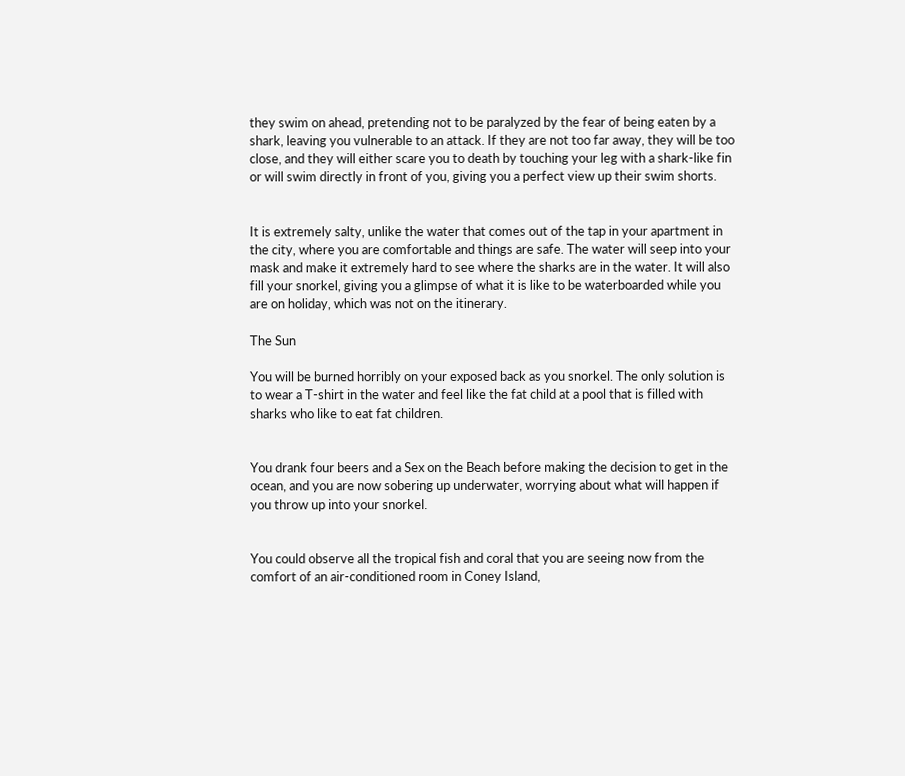they swim on ahead, pretending not to be paralyzed by the fear of being eaten by a shark, leaving you vulnerable to an attack. If they are not too far away, they will be too close, and they will either scare you to death by touching your leg with a shark-like fin or will swim directly in front of you, giving you a perfect view up their swim shorts.


It is extremely salty, unlike the water that comes out of the tap in your apartment in the city, where you are comfortable and things are safe. The water will seep into your mask and make it extremely hard to see where the sharks are in the water. It will also fill your snorkel, giving you a glimpse of what it is like to be waterboarded while you are on holiday, which was not on the itinerary.

The Sun

You will be burned horribly on your exposed back as you snorkel. The only solution is to wear a T-shirt in the water and feel like the fat child at a pool that is filled with sharks who like to eat fat children.


You drank four beers and a Sex on the Beach before making the decision to get in the ocean, and you are now sobering up underwater, worrying about what will happen if you throw up into your snorkel.


You could observe all the tropical fish and coral that you are seeing now from the comfort of an air-conditioned room in Coney Island,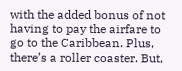with the added bonus of not having to pay the airfare to go to the Caribbean. Plus, there’s a roller coaster. But,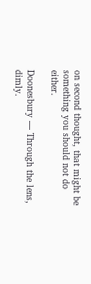on second thought, that might be something you should not do either.

Doonesbury — Through the lens, dimly.